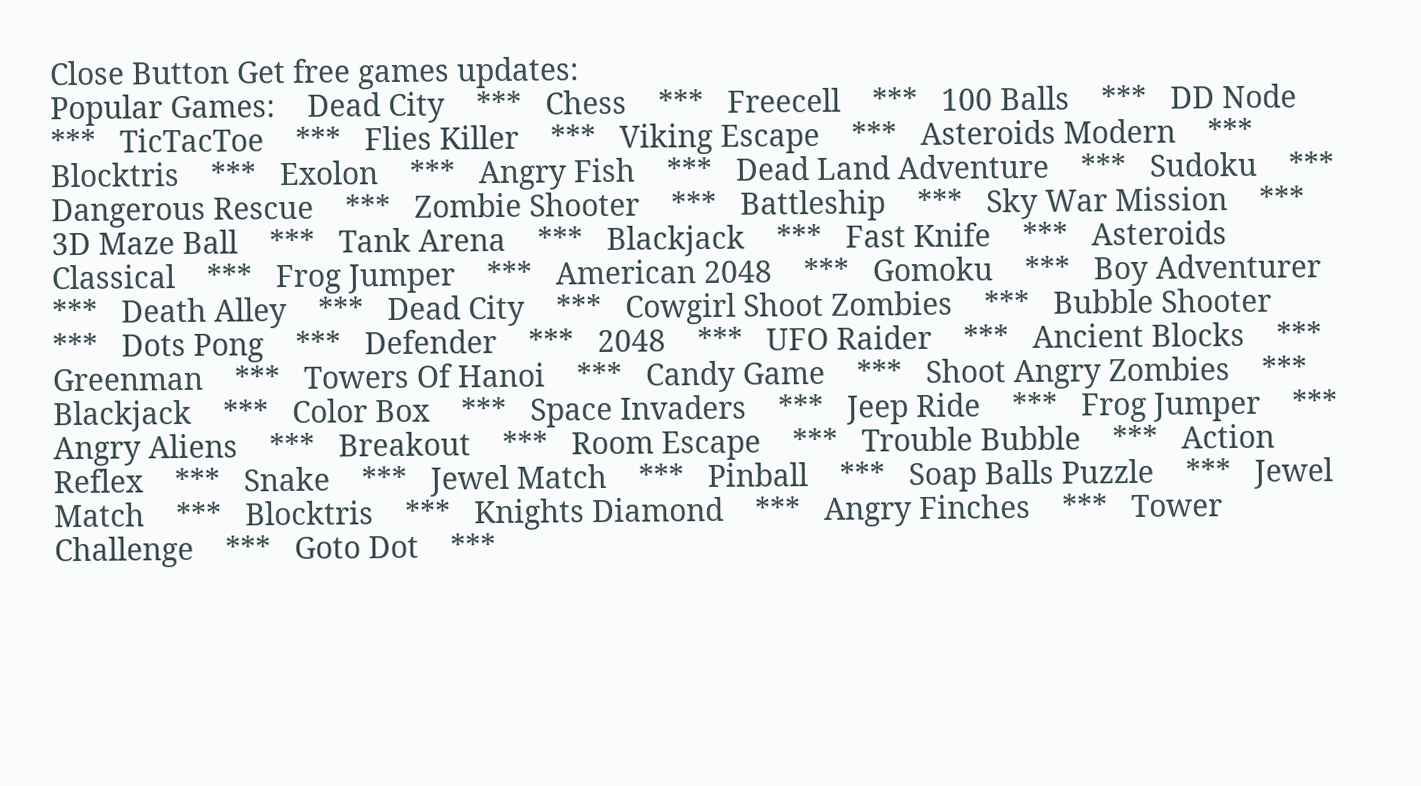Close Button Get free games updates:
Popular Games:    Dead City    ***   Chess    ***   Freecell    ***   100 Balls    ***   DD Node    ***   TicTacToe    ***   Flies Killer    ***   Viking Escape    ***   Asteroids Modern    ***   Blocktris    ***   Exolon    ***   Angry Fish    ***   Dead Land Adventure    ***   Sudoku    ***   Dangerous Rescue    ***   Zombie Shooter    ***   Battleship    ***   Sky War Mission    ***   3D Maze Ball    ***   Tank Arena    ***   Blackjack    ***   Fast Knife    ***   Asteroids Classical    ***   Frog Jumper    ***   American 2048    ***   Gomoku    ***   Boy Adventurer    ***   Death Alley    ***   Dead City    ***   Cowgirl Shoot Zombies    ***   Bubble Shooter    ***   Dots Pong    ***   Defender    ***   2048    ***   UFO Raider    ***   Ancient Blocks    ***   Greenman    ***   Towers Of Hanoi    ***   Candy Game    ***   Shoot Angry Zombies    ***   Blackjack    ***   Color Box    ***   Space Invaders    ***   Jeep Ride    ***   Frog Jumper    ***   Angry Aliens    ***   Breakout    ***   Room Escape    ***   Trouble Bubble    ***   Action Reflex    ***   Snake    ***   Jewel Match    ***   Pinball    ***   Soap Balls Puzzle    ***   Jewel Match    ***   Blocktris    ***   Knights Diamond    ***   Angry Finches    ***   Tower Challenge    ***   Goto Dot    ***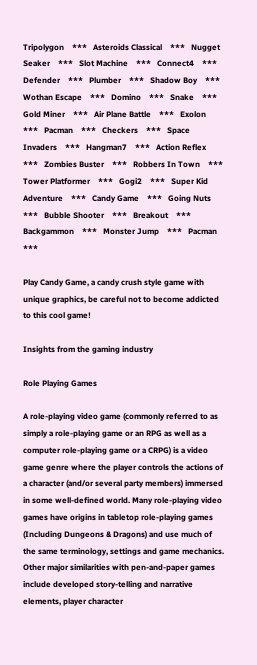Tripolygon    ***   Asteroids Classical    ***   Nugget Seaker    ***   Slot Machine    ***   Connect4    ***   Defender    ***   Plumber    ***   Shadow Boy    ***   Wothan Escape    ***   Domino    ***   Snake    ***   Gold Miner    ***   Air Plane Battle    ***   Exolon    ***   Pacman    ***   Checkers    ***   Space Invaders    ***   Hangman7    ***   Action Reflex    ***   Zombies Buster    ***   Robbers In Town    ***   Tower Platformer    ***   Gogi2    ***   Super Kid Adventure    ***   Candy Game    ***   Going Nuts    ***   Bubble Shooter    ***   Breakout    ***   Backgammon    ***   Monster Jump    ***   Pacman    ***

Play Candy Game, a candy crush style game with unique graphics, be careful not to become addicted to this cool game!

Insights from the gaming industry

Role Playing Games

A role-playing video game (commonly referred to as simply a role-playing game or an RPG as well as a computer role-playing game or a CRPG) is a video game genre where the player controls the actions of a character (and/or several party members) immersed in some well-defined world. Many role-playing video games have origins in tabletop role-playing games (Including Dungeons & Dragons) and use much of the same terminology, settings and game mechanics. Other major similarities with pen-and-paper games include developed story-telling and narrative elements, player character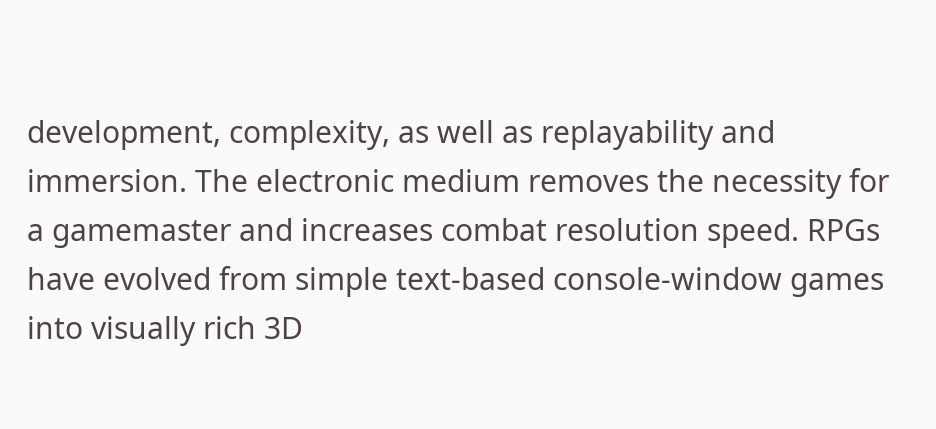development, complexity, as well as replayability and immersion. The electronic medium removes the necessity for a gamemaster and increases combat resolution speed. RPGs have evolved from simple text-based console-window games into visually rich 3D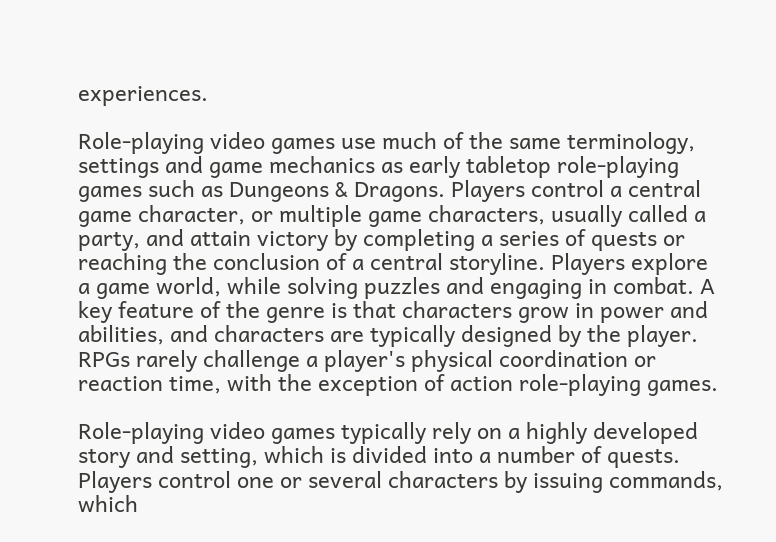experiences.

Role-playing video games use much of the same terminology, settings and game mechanics as early tabletop role-playing games such as Dungeons & Dragons. Players control a central game character, or multiple game characters, usually called a party, and attain victory by completing a series of quests or reaching the conclusion of a central storyline. Players explore a game world, while solving puzzles and engaging in combat. A key feature of the genre is that characters grow in power and abilities, and characters are typically designed by the player. RPGs rarely challenge a player's physical coordination or reaction time, with the exception of action role-playing games.

Role-playing video games typically rely on a highly developed story and setting, which is divided into a number of quests. Players control one or several characters by issuing commands, which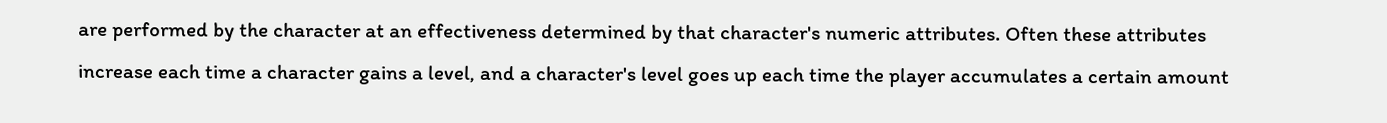are performed by the character at an effectiveness determined by that character's numeric attributes. Often these attributes increase each time a character gains a level, and a character's level goes up each time the player accumulates a certain amount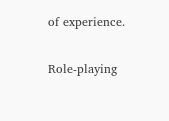of experience.

Role-playing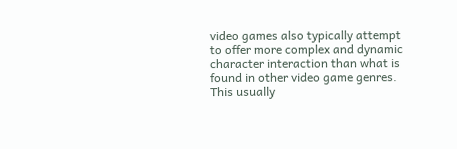video games also typically attempt to offer more complex and dynamic character interaction than what is found in other video game genres. This usually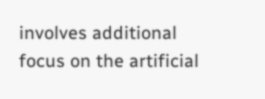involves additional focus on the artificial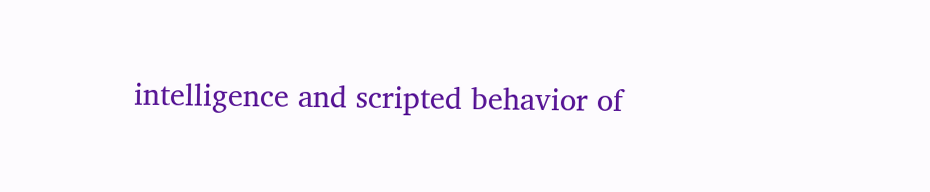intelligence and scripted behavior of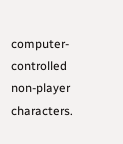computer-controlled non-player characters.